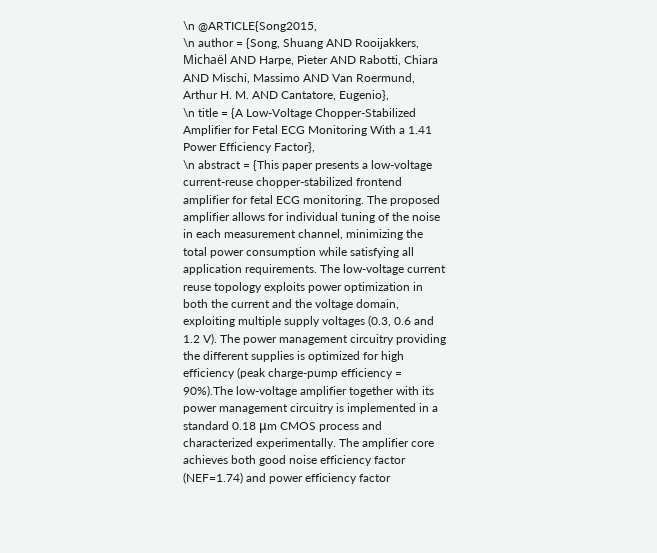\n @ARTICLE{Song2015,
\n author = {Song, Shuang AND Rooijakkers, Michaël AND Harpe, Pieter AND Rabotti, Chiara AND Mischi, Massimo AND Van Roermund, Arthur H. M. AND Cantatore, Eugenio},
\n title = {A Low-Voltage Chopper-Stabilized Amplifier for Fetal ECG Monitoring With a 1.41 Power Efficiency Factor},
\n abstract = {This paper presents a low-voltage current-reuse chopper-stabilized frontend amplifier for fetal ECG monitoring. The proposed amplifier allows for individual tuning of the noise in each measurement channel, minimizing the total power consumption while satisfying all application requirements. The low-voltage current reuse topology exploits power optimization in both the current and the voltage domain, exploiting multiple supply voltages (0.3, 0.6 and 1.2 V). The power management circuitry providing the different supplies is optimized for high efficiency (peak charge-pump efficiency = 90%).The low-voltage amplifier together with its power management circuitry is implemented in a standard 0.18 μm CMOS process and characterized experimentally. The amplifier core achieves both good noise efficiency factor (NEF=1.74) and power efficiency factor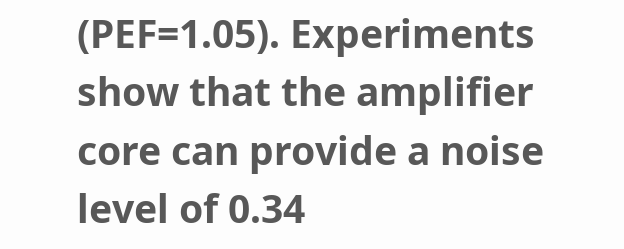(PEF=1.05). Experiments show that the amplifier core can provide a noise level of 0.34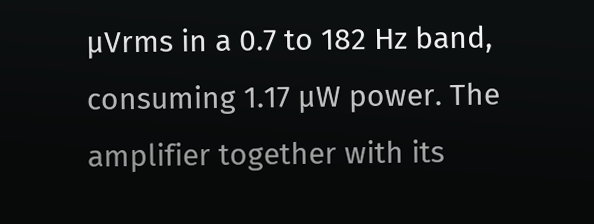μVrms in a 0.7 to 182 Hz band, consuming 1.17 μW power. The amplifier together with its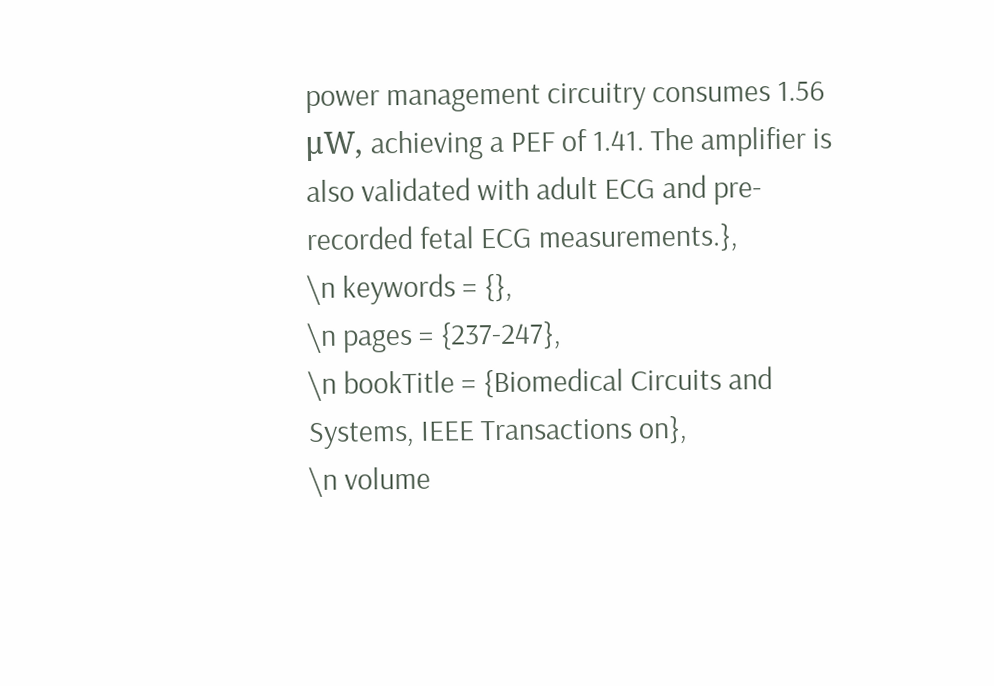power management circuitry consumes 1.56 μW, achieving a PEF of 1.41. The amplifier is also validated with adult ECG and pre-recorded fetal ECG measurements.},
\n keywords = {},
\n pages = {237-247},
\n bookTitle = {Biomedical Circuits and Systems, IEEE Transactions on},
\n volume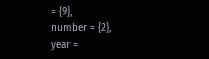= {9},
number = {2},
year =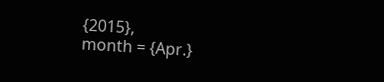{2015},
month = {Apr.}